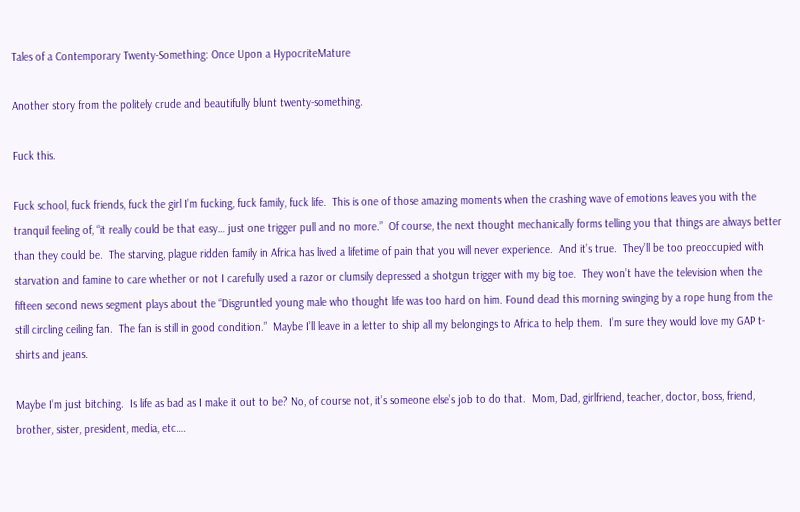Tales of a Contemporary Twenty-Something: Once Upon a HypocriteMature

Another story from the politely crude and beautifully blunt twenty-something.

Fuck this.

Fuck school, fuck friends, fuck the girl I’m fucking, fuck family, fuck life.  This is one of those amazing moments when the crashing wave of emotions leaves you with the tranquil feeling of, “it really could be that easy… just one trigger pull and no more.”  Of course, the next thought mechanically forms telling you that things are always better than they could be.  The starving, plague ridden family in Africa has lived a lifetime of pain that you will never experience.  And it’s true.  They’ll be too preoccupied with starvation and famine to care whether or not I carefully used a razor or clumsily depressed a shotgun trigger with my big toe.  They won’t have the television when the fifteen second news segment plays about the “Disgruntled young male who thought life was too hard on him. Found dead this morning swinging by a rope hung from the still circling ceiling fan.  The fan is still in good condition.”  Maybe I’ll leave in a letter to ship all my belongings to Africa to help them.  I’m sure they would love my GAP t-shirts and jeans.

Maybe I’m just bitching.  Is life as bad as I make it out to be? No, of course not, it’s someone else’s job to do that.  Mom, Dad, girlfriend, teacher, doctor, boss, friend, brother, sister, president, media, etc….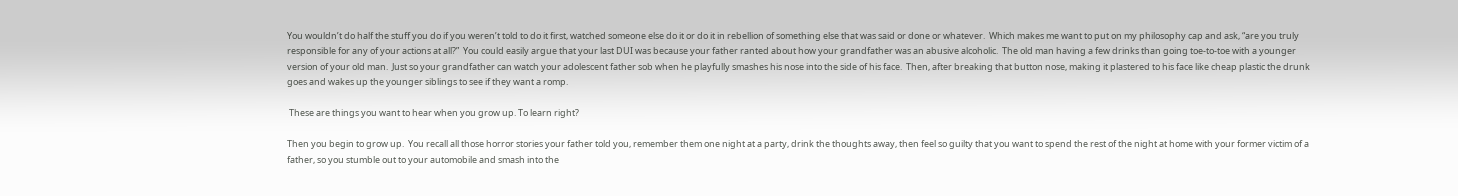You wouldn’t do half the stuff you do if you weren’t told to do it first, watched someone else do it or do it in rebellion of something else that was said or done or whatever.  Which makes me want to put on my philosophy cap and ask, “are you truly responsible for any of your actions at all?”  You could easily argue that your last DUI was because your father ranted about how your grandfather was an abusive alcoholic.  The old man having a few drinks than going toe-to-toe with a younger version of your old man.  Just so your grandfather can watch your adolescent father sob when he playfully smashes his nose into the side of his face.  Then, after breaking that button nose, making it plastered to his face like cheap plastic the drunk goes and wakes up the younger siblings to see if they want a romp.

 These are things you want to hear when you grow up. To learn right?

Then you begin to grow up.  You recall all those horror stories your father told you, remember them one night at a party, drink the thoughts away, then feel so guilty that you want to spend the rest of the night at home with your former victim of a father, so you stumble out to your automobile and smash into the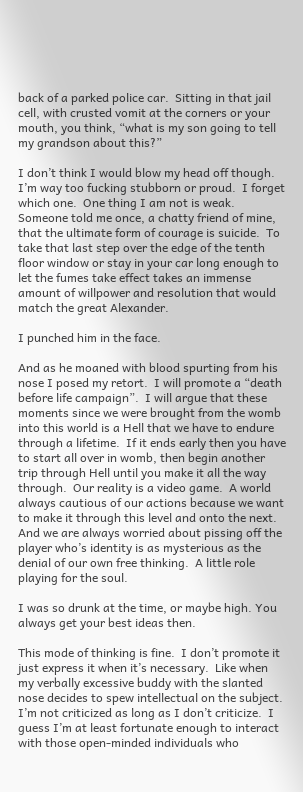back of a parked police car.  Sitting in that jail cell, with crusted vomit at the corners or your mouth, you think, “what is my son going to tell my grandson about this?”

I don’t think I would blow my head off though.  I’m way too fucking stubborn or proud.  I forget which one.  One thing I am not is weak.  Someone told me once, a chatty friend of mine, that the ultimate form of courage is suicide.  To take that last step over the edge of the tenth floor window or stay in your car long enough to let the fumes take effect takes an immense amount of willpower and resolution that would match the great Alexander.

I punched him in the face.

And as he moaned with blood spurting from his nose I posed my retort.  I will promote a “death before life campaign”.  I will argue that these moments since we were brought from the womb into this world is a Hell that we have to endure through a lifetime.  If it ends early then you have to start all over in womb, then begin another trip through Hell until you make it all the way through.  Our reality is a video game.  A world always cautious of our actions because we want to make it through this level and onto the next.  And we are always worried about pissing off the player who’s identity is as mysterious as the denial of our own free thinking.  A little role playing for the soul.

I was so drunk at the time, or maybe high. You always get your best ideas then.

This mode of thinking is fine.  I don’t promote it just express it when it’s necessary.  Like when my verbally excessive buddy with the slanted nose decides to spew intellectual on the subject.  I’m not criticized as long as I don’t criticize.  I guess I’m at least fortunate enough to interact with those open-minded individuals who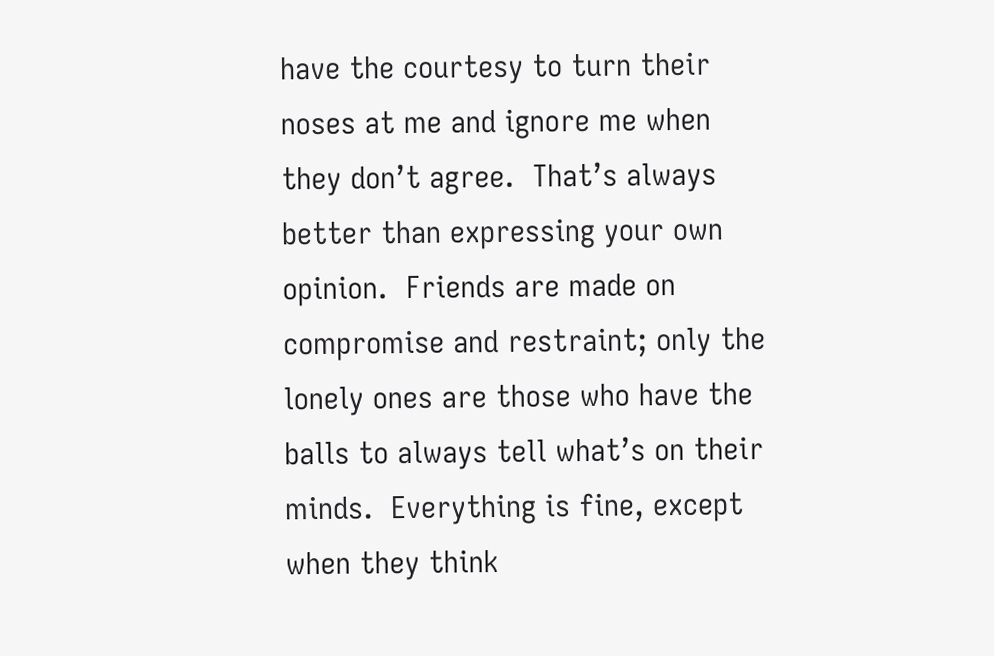have the courtesy to turn their noses at me and ignore me when they don’t agree.  That’s always better than expressing your own opinion.  Friends are made on compromise and restraint; only the lonely ones are those who have the balls to always tell what’s on their minds.  Everything is fine, except when they think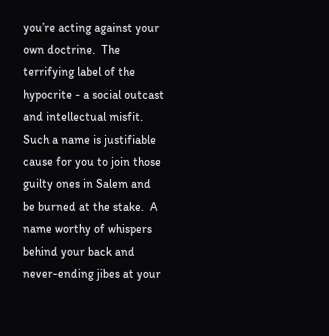you’re acting against your own doctrine.  The terrifying label of the hypocrite - a social outcast and intellectual misfit.  Such a name is justifiable cause for you to join those guilty ones in Salem and be burned at the stake.  A name worthy of whispers behind your back and never-ending jibes at your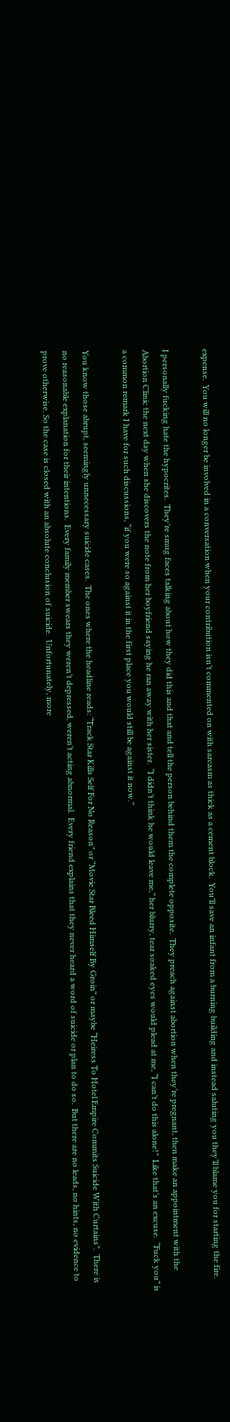expense.  You will no longer be involved in a conversation when your contribution isn’t commented on with sarcasm as thick as a cement block.  You’ll save an infant from a burning building and instead saluting you they’ll blame you for starting the fire.

I personally fucking hate the hypocrites.  They’re smug faces talking about how they did this and that and tell the person behind them the complete opposite.  They preach against abortion when they’re pregnant, then make an appointment with the Abortion Clinic the next day when she discovers the note from her boyfriend saying he ran away with her sister.  “I didn’t think he would leave me,” her blurry, tear soaked eyes would plead at me, “I can’t do this alone!”  Like that’s an excuse.  “Fuck you” is a common remark I have for such discussions, “if you were so against it in the first place you would still be against it now.”

You know those abrupt, seemingly unnecessary suicide cases.  The ones where the headline reads: “Track Star Kills Self For No Reason” or “Movie Star Bleed Himself By Groin” or maybe “Heiress To Hotel Empire Commits Suicide With Curtains”.  There is no reasonable explanation for their intentions.  Every family member swears they weren’t depressed, weren’t acting abnormal.  Every friend explains that they never heard a word of suicide or plan to do so.  But there are no leads, no hints, no evidence to prove otherwise. So the case is closed with an absolute conclusion of suicide.  Unfortunately, more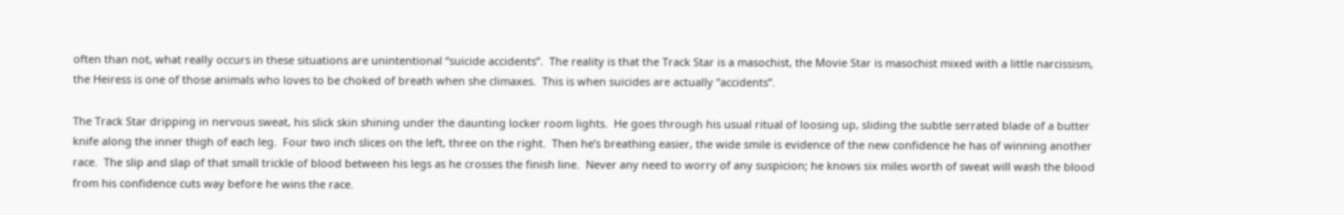often than not, what really occurs in these situations are unintentional “suicide accidents”.  The reality is that the Track Star is a masochist, the Movie Star is masochist mixed with a little narcissism, the Heiress is one of those animals who loves to be choked of breath when she climaxes.  This is when suicides are actually “accidents”.

The Track Star dripping in nervous sweat, his slick skin shining under the daunting locker room lights.  He goes through his usual ritual of loosing up, sliding the subtle serrated blade of a butter knife along the inner thigh of each leg.  Four two inch slices on the left, three on the right.  Then he’s breathing easier, the wide smile is evidence of the new confidence he has of winning another race.  The slip and slap of that small trickle of blood between his legs as he crosses the finish line.  Never any need to worry of any suspicion; he knows six miles worth of sweat will wash the blood from his confidence cuts way before he wins the race.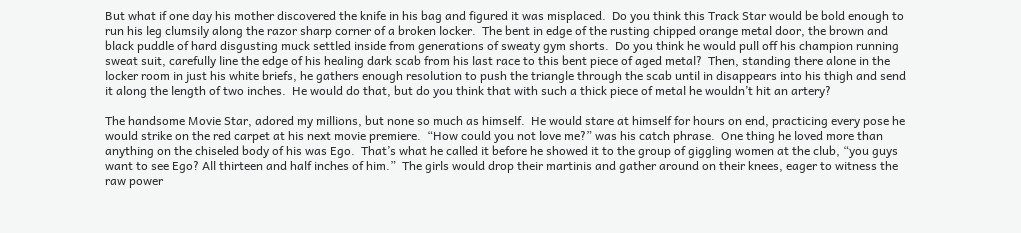But what if one day his mother discovered the knife in his bag and figured it was misplaced.  Do you think this Track Star would be bold enough to run his leg clumsily along the razor sharp corner of a broken locker.  The bent in edge of the rusting chipped orange metal door, the brown and black puddle of hard disgusting muck settled inside from generations of sweaty gym shorts.  Do you think he would pull off his champion running sweat suit, carefully line the edge of his healing dark scab from his last race to this bent piece of aged metal?  Then, standing there alone in the locker room in just his white briefs, he gathers enough resolution to push the triangle through the scab until in disappears into his thigh and send it along the length of two inches.  He would do that, but do you think that with such a thick piece of metal he wouldn’t hit an artery?

The handsome Movie Star, adored my millions, but none so much as himself.  He would stare at himself for hours on end, practicing every pose he would strike on the red carpet at his next movie premiere.  “How could you not love me?” was his catch phrase.  One thing he loved more than anything on the chiseled body of his was Ego.  That’s what he called it before he showed it to the group of giggling women at the club, “you guys want to see Ego? All thirteen and half inches of him.”  The girls would drop their martinis and gather around on their knees, eager to witness the raw power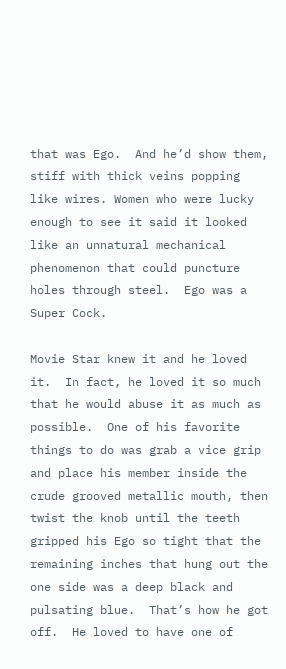that was Ego.  And he’d show them, stiff with thick veins popping like wires. Women who were lucky enough to see it said it looked like an unnatural mechanical phenomenon that could puncture holes through steel.  Ego was a Super Cock.

Movie Star knew it and he loved it.  In fact, he loved it so much that he would abuse it as much as possible.  One of his favorite things to do was grab a vice grip and place his member inside the crude grooved metallic mouth, then twist the knob until the teeth gripped his Ego so tight that the remaining inches that hung out the one side was a deep black and pulsating blue.  That’s how he got off.  He loved to have one of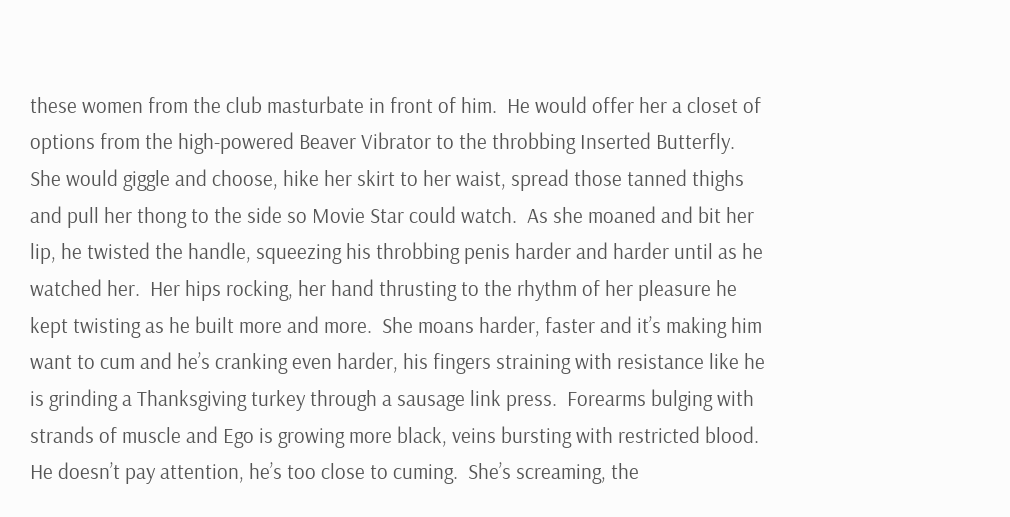these women from the club masturbate in front of him.  He would offer her a closet of options from the high-powered Beaver Vibrator to the throbbing Inserted Butterfly.  She would giggle and choose, hike her skirt to her waist, spread those tanned thighs and pull her thong to the side so Movie Star could watch.  As she moaned and bit her lip, he twisted the handle, squeezing his throbbing penis harder and harder until as he watched her.  Her hips rocking, her hand thrusting to the rhythm of her pleasure he kept twisting as he built more and more.  She moans harder, faster and it’s making him want to cum and he’s cranking even harder, his fingers straining with resistance like he is grinding a Thanksgiving turkey through a sausage link press.  Forearms bulging with strands of muscle and Ego is growing more black, veins bursting with restricted blood. He doesn’t pay attention, he’s too close to cuming.  She’s screaming, the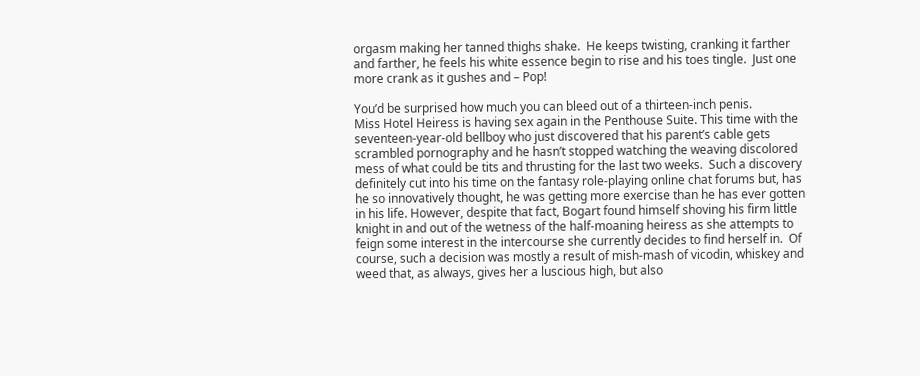orgasm making her tanned thighs shake.  He keeps twisting, cranking it farther and farther, he feels his white essence begin to rise and his toes tingle.  Just one more crank as it gushes and – Pop!

You’d be surprised how much you can bleed out of a thirteen-inch penis.
Miss Hotel Heiress is having sex again in the Penthouse Suite. This time with the seventeen-year-old bellboy who just discovered that his parent’s cable gets scrambled pornography and he hasn’t stopped watching the weaving discolored mess of what could be tits and thrusting for the last two weeks.  Such a discovery definitely cut into his time on the fantasy role-playing online chat forums but, has he so innovatively thought, he was getting more exercise than he has ever gotten in his life. However, despite that fact, Bogart found himself shoving his firm little knight in and out of the wetness of the half-moaning heiress as she attempts to feign some interest in the intercourse she currently decides to find herself in.  Of course, such a decision was mostly a result of mish-mash of vicodin, whiskey and weed that, as always, gives her a luscious high, but also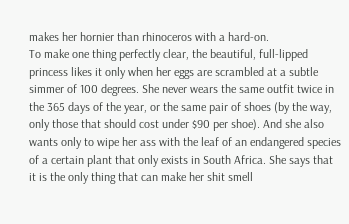makes her hornier than rhinoceros with a hard-on.
To make one thing perfectly clear, the beautiful, full-lipped princess likes it only when her eggs are scrambled at a subtle simmer of 100 degrees. She never wears the same outfit twice in the 365 days of the year, or the same pair of shoes (by the way, only those that should cost under $90 per shoe). And she also wants only to wipe her ass with the leaf of an endangered species of a certain plant that only exists in South Africa. She says that it is the only thing that can make her shit smell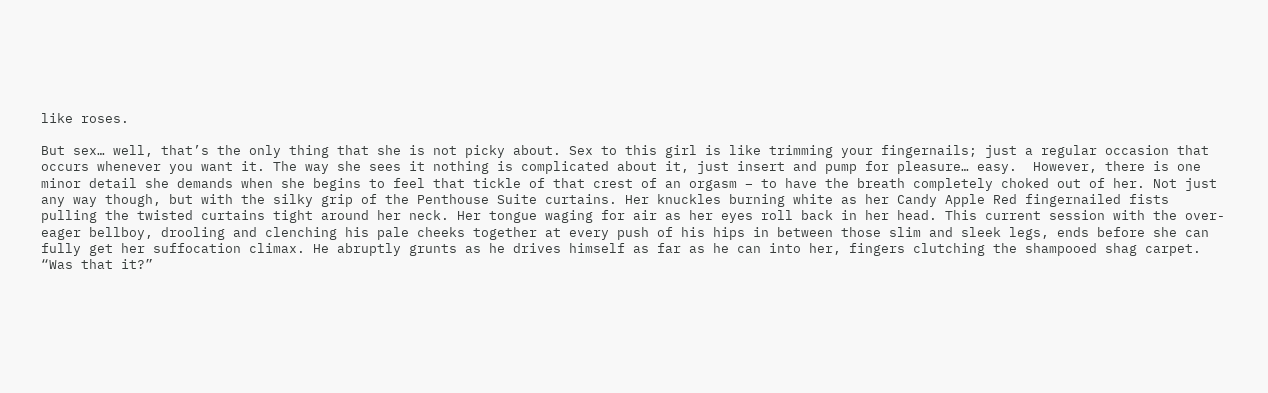like roses.

But sex… well, that’s the only thing that she is not picky about. Sex to this girl is like trimming your fingernails; just a regular occasion that occurs whenever you want it. The way she sees it nothing is complicated about it, just insert and pump for pleasure… easy.  However, there is one minor detail she demands when she begins to feel that tickle of that crest of an orgasm – to have the breath completely choked out of her. Not just any way though, but with the silky grip of the Penthouse Suite curtains. Her knuckles burning white as her Candy Apple Red fingernailed fists pulling the twisted curtains tight around her neck. Her tongue waging for air as her eyes roll back in her head. This current session with the over-eager bellboy, drooling and clenching his pale cheeks together at every push of his hips in between those slim and sleek legs, ends before she can fully get her suffocation climax. He abruptly grunts as he drives himself as far as he can into her, fingers clutching the shampooed shag carpet.
“Was that it?”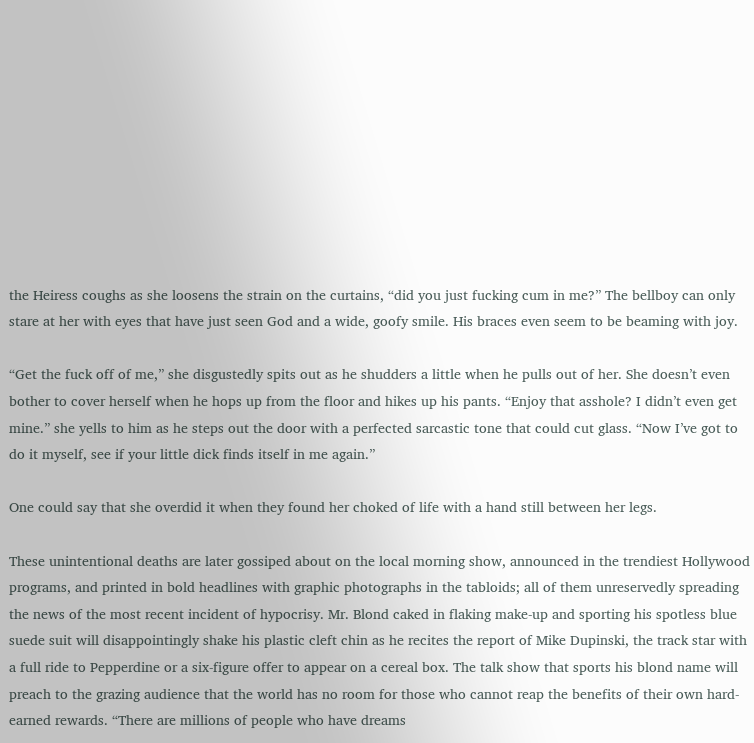the Heiress coughs as she loosens the strain on the curtains, “did you just fucking cum in me?” The bellboy can only stare at her with eyes that have just seen God and a wide, goofy smile. His braces even seem to be beaming with joy.

“Get the fuck off of me,” she disgustedly spits out as he shudders a little when he pulls out of her. She doesn’t even bother to cover herself when he hops up from the floor and hikes up his pants. “Enjoy that asshole? I didn’t even get mine.” she yells to him as he steps out the door with a perfected sarcastic tone that could cut glass. “Now I’ve got to do it myself, see if your little dick finds itself in me again.”

One could say that she overdid it when they found her choked of life with a hand still between her legs.

These unintentional deaths are later gossiped about on the local morning show, announced in the trendiest Hollywood programs, and printed in bold headlines with graphic photographs in the tabloids; all of them unreservedly spreading the news of the most recent incident of hypocrisy. Mr. Blond caked in flaking make-up and sporting his spotless blue suede suit will disappointingly shake his plastic cleft chin as he recites the report of Mike Dupinski, the track star with a full ride to Pepperdine or a six-figure offer to appear on a cereal box. The talk show that sports his blond name will preach to the grazing audience that the world has no room for those who cannot reap the benefits of their own hard-earned rewards. “There are millions of people who have dreams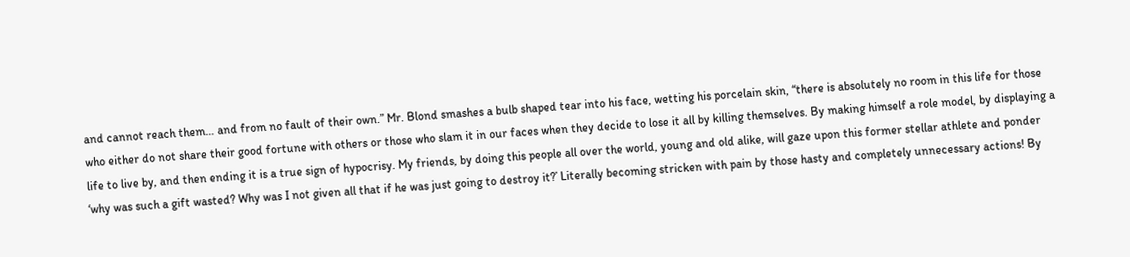and cannot reach them… and from no fault of their own.” Mr. Blond smashes a bulb shaped tear into his face, wetting his porcelain skin, “there is absolutely no room in this life for those who either do not share their good fortune with others or those who slam it in our faces when they decide to lose it all by killing themselves. By making himself a role model, by displaying a life to live by, and then ending it is a true sign of hypocrisy. My friends, by doing this people all over the world, young and old alike, will gaze upon this former stellar athlete and ponder ‘why was such a gift wasted? Why was I not given all that if he was just going to destroy it?’ Literally becoming stricken with pain by those hasty and completely unnecessary actions! By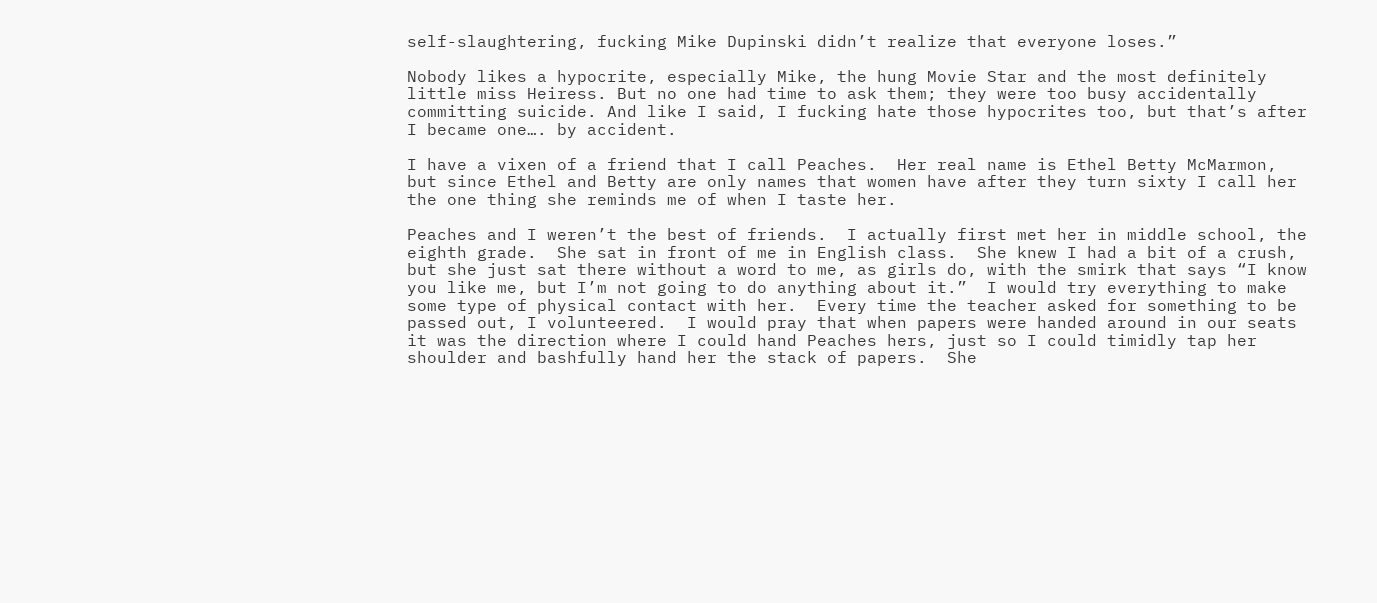self-slaughtering, fucking Mike Dupinski didn’t realize that everyone loses.”

Nobody likes a hypocrite, especially Mike, the hung Movie Star and the most definitely little miss Heiress. But no one had time to ask them; they were too busy accidentally committing suicide. And like I said, I fucking hate those hypocrites too, but that’s after I became one…. by accident.

I have a vixen of a friend that I call Peaches.  Her real name is Ethel Betty McMarmon, but since Ethel and Betty are only names that women have after they turn sixty I call her the one thing she reminds me of when I taste her.

Peaches and I weren’t the best of friends.  I actually first met her in middle school, the eighth grade.  She sat in front of me in English class.  She knew I had a bit of a crush, but she just sat there without a word to me, as girls do, with the smirk that says “I know you like me, but I’m not going to do anything about it.”  I would try everything to make some type of physical contact with her.  Every time the teacher asked for something to be passed out, I volunteered.  I would pray that when papers were handed around in our seats it was the direction where I could hand Peaches hers, just so I could timidly tap her shoulder and bashfully hand her the stack of papers.  She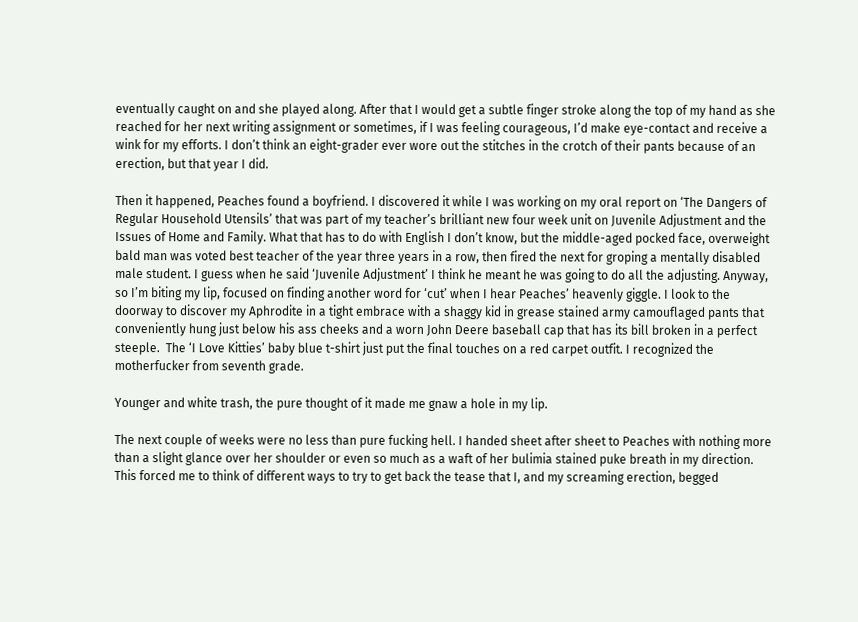eventually caught on and she played along. After that I would get a subtle finger stroke along the top of my hand as she reached for her next writing assignment or sometimes, if I was feeling courageous, I’d make eye-contact and receive a wink for my efforts. I don’t think an eight-grader ever wore out the stitches in the crotch of their pants because of an erection, but that year I did.

Then it happened, Peaches found a boyfriend. I discovered it while I was working on my oral report on ‘The Dangers of Regular Household Utensils’ that was part of my teacher’s brilliant new four week unit on Juvenile Adjustment and the Issues of Home and Family. What that has to do with English I don’t know, but the middle-aged pocked face, overweight bald man was voted best teacher of the year three years in a row, then fired the next for groping a mentally disabled male student. I guess when he said ‘Juvenile Adjustment’ I think he meant he was going to do all the adjusting. Anyway, so I’m biting my lip, focused on finding another word for ‘cut’ when I hear Peaches’ heavenly giggle. I look to the doorway to discover my Aphrodite in a tight embrace with a shaggy kid in grease stained army camouflaged pants that conveniently hung just below his ass cheeks and a worn John Deere baseball cap that has its bill broken in a perfect steeple.  The ‘I Love Kitties’ baby blue t-shirt just put the final touches on a red carpet outfit. I recognized the motherfucker from seventh grade.

Younger and white trash, the pure thought of it made me gnaw a hole in my lip.

The next couple of weeks were no less than pure fucking hell. I handed sheet after sheet to Peaches with nothing more than a slight glance over her shoulder or even so much as a waft of her bulimia stained puke breath in my direction. This forced me to think of different ways to try to get back the tease that I, and my screaming erection, begged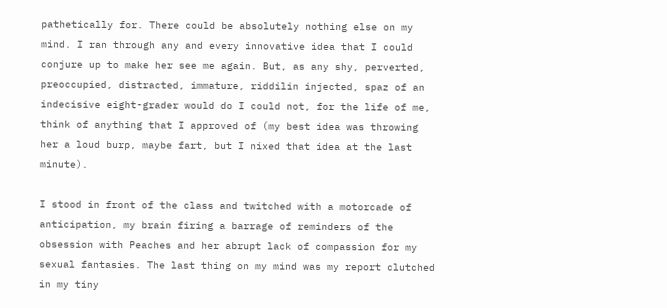pathetically for. There could be absolutely nothing else on my mind. I ran through any and every innovative idea that I could conjure up to make her see me again. But, as any shy, perverted, preoccupied, distracted, immature, riddilin injected, spaz of an indecisive eight-grader would do I could not, for the life of me, think of anything that I approved of (my best idea was throwing her a loud burp, maybe fart, but I nixed that idea at the last minute).

I stood in front of the class and twitched with a motorcade of anticipation, my brain firing a barrage of reminders of the obsession with Peaches and her abrupt lack of compassion for my sexual fantasies. The last thing on my mind was my report clutched in my tiny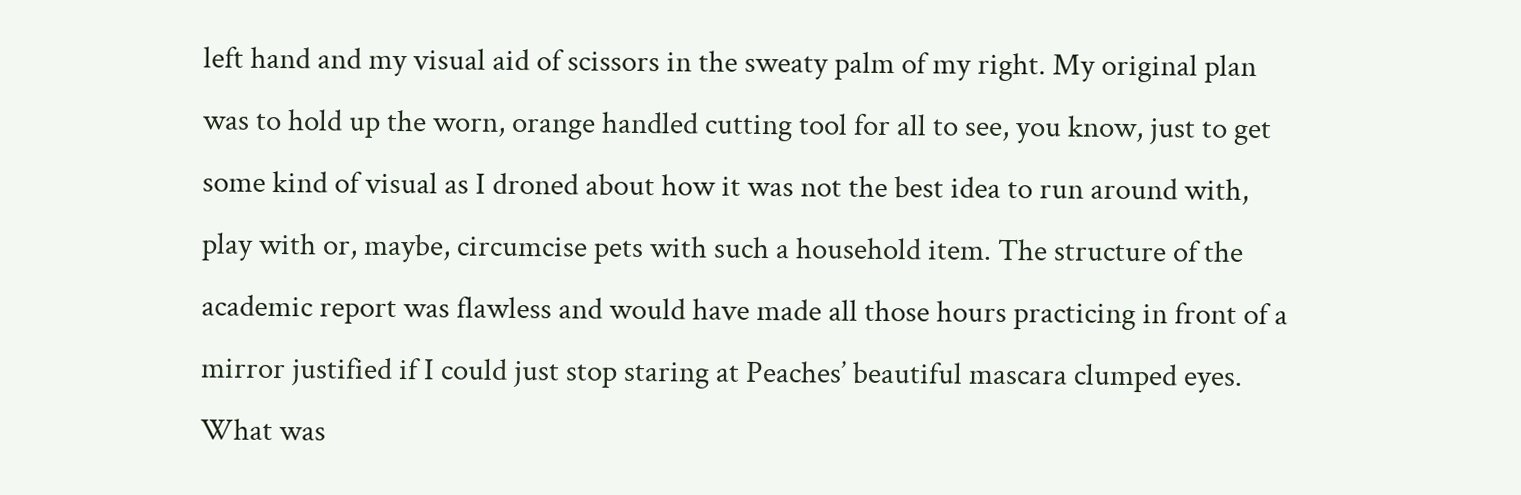left hand and my visual aid of scissors in the sweaty palm of my right. My original plan was to hold up the worn, orange handled cutting tool for all to see, you know, just to get some kind of visual as I droned about how it was not the best idea to run around with, play with or, maybe, circumcise pets with such a household item. The structure of the academic report was flawless and would have made all those hours practicing in front of a mirror justified if I could just stop staring at Peaches’ beautiful mascara clumped eyes. What was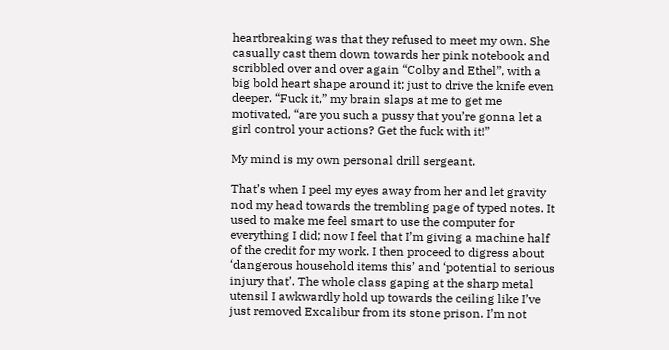heartbreaking was that they refused to meet my own. She casually cast them down towards her pink notebook and scribbled over and over again “Colby and Ethel”, with a big bold heart shape around it; just to drive the knife even deeper. “Fuck it,” my brain slaps at me to get me motivated, “are you such a pussy that you’re gonna let a girl control your actions? Get the fuck with it!”

My mind is my own personal drill sergeant.

That’s when I peel my eyes away from her and let gravity nod my head towards the trembling page of typed notes. It used to make me feel smart to use the computer for everything I did; now I feel that I’m giving a machine half of the credit for my work. I then proceed to digress about ‘dangerous household items this’ and ‘potential to serious injury that’. The whole class gaping at the sharp metal utensil I awkwardly hold up towards the ceiling like I’ve just removed Excalibur from its stone prison. I’m not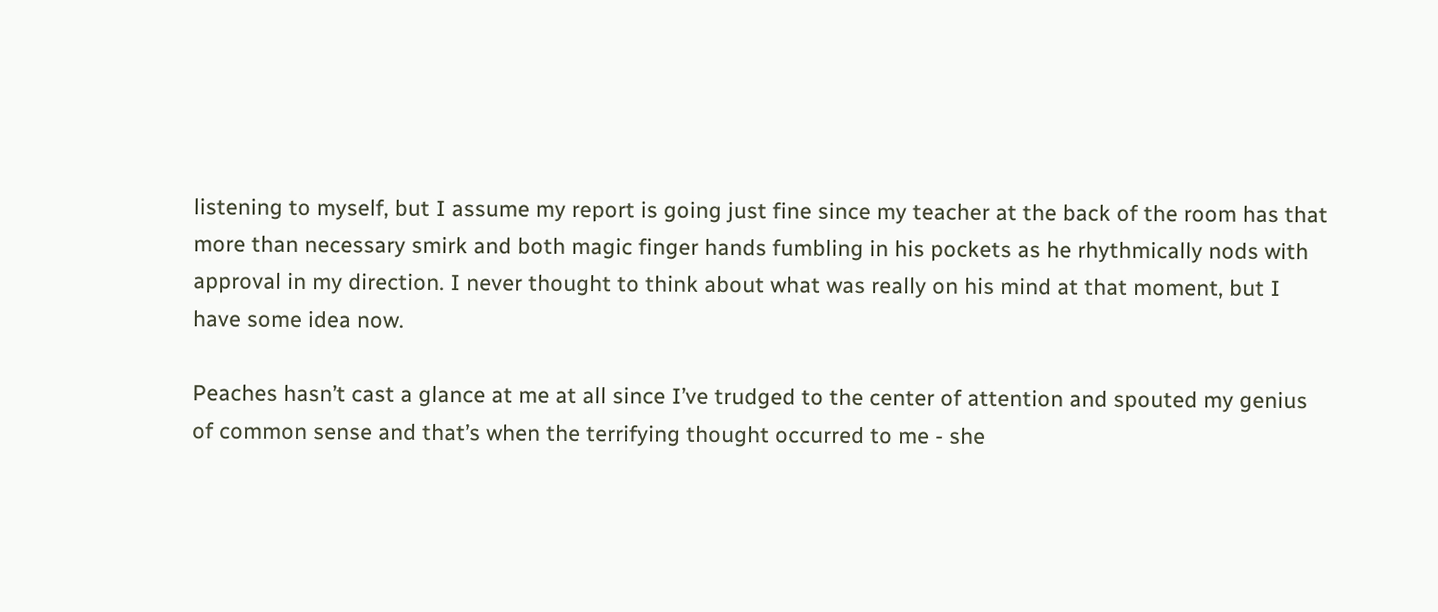listening to myself, but I assume my report is going just fine since my teacher at the back of the room has that more than necessary smirk and both magic finger hands fumbling in his pockets as he rhythmically nods with approval in my direction. I never thought to think about what was really on his mind at that moment, but I have some idea now.

Peaches hasn’t cast a glance at me at all since I’ve trudged to the center of attention and spouted my genius of common sense and that’s when the terrifying thought occurred to me - she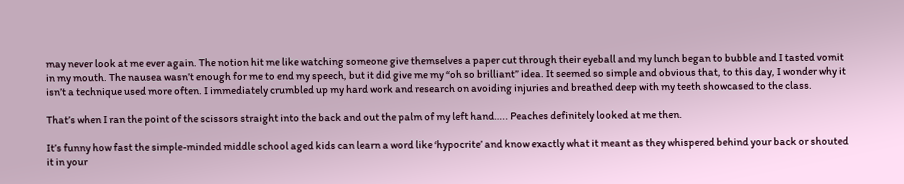may never look at me ever again. The notion hit me like watching someone give themselves a paper cut through their eyeball and my lunch began to bubble and I tasted vomit in my mouth. The nausea wasn’t enough for me to end my speech, but it did give me my “oh so brilliant” idea. It seemed so simple and obvious that, to this day, I wonder why it isn’t a technique used more often. I immediately crumbled up my hard work and research on avoiding injuries and breathed deep with my teeth showcased to the class.

That’s when I ran the point of the scissors straight into the back and out the palm of my left hand….. Peaches definitely looked at me then.

It’s funny how fast the simple-minded middle school aged kids can learn a word like ‘hypocrite’ and know exactly what it meant as they whispered behind your back or shouted it in your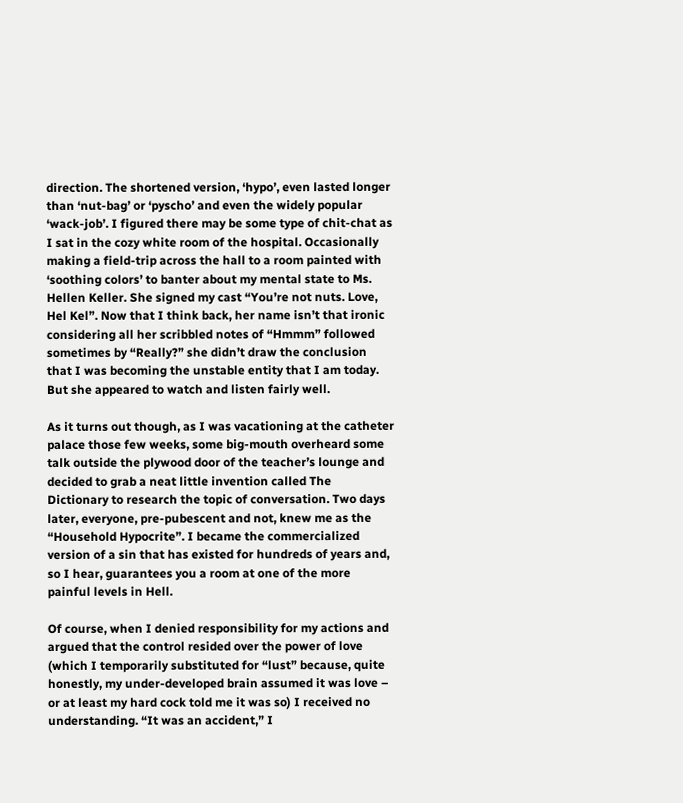direction. The shortened version, ‘hypo’, even lasted longer than ‘nut-bag’ or ‘pyscho’ and even the widely popular ‘wack-job’. I figured there may be some type of chit-chat as I sat in the cozy white room of the hospital. Occasionally making a field-trip across the hall to a room painted with ‘soothing colors’ to banter about my mental state to Ms. Hellen Keller. She signed my cast “You’re not nuts. Love, Hel Kel”. Now that I think back, her name isn’t that ironic considering all her scribbled notes of “Hmmm” followed sometimes by “Really?” she didn’t draw the conclusion that I was becoming the unstable entity that I am today. But she appeared to watch and listen fairly well.

As it turns out though, as I was vacationing at the catheter palace those few weeks, some big-mouth overheard some talk outside the plywood door of the teacher’s lounge and decided to grab a neat little invention called The Dictionary to research the topic of conversation. Two days later, everyone, pre-pubescent and not, knew me as the “Household Hypocrite”. I became the commercialized version of a sin that has existed for hundreds of years and, so I hear, guarantees you a room at one of the more painful levels in Hell.

Of course, when I denied responsibility for my actions and argued that the control resided over the power of love (which I temporarily substituted for “lust” because, quite honestly, my under-developed brain assumed it was love – or at least my hard cock told me it was so) I received no understanding. “It was an accident,” I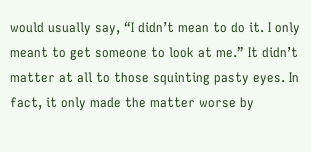would usually say, “I didn’t mean to do it. I only meant to get someone to look at me.” It didn’t matter at all to those squinting pasty eyes. In fact, it only made the matter worse by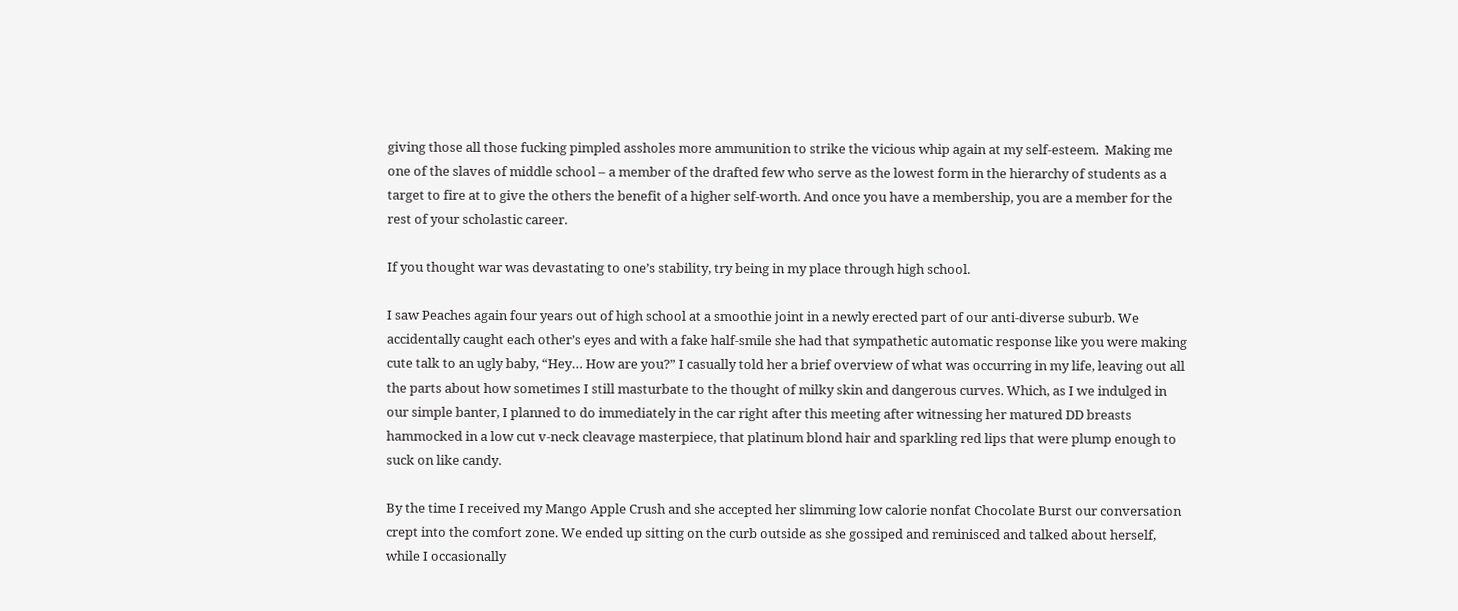giving those all those fucking pimpled assholes more ammunition to strike the vicious whip again at my self-esteem.  Making me one of the slaves of middle school – a member of the drafted few who serve as the lowest form in the hierarchy of students as a target to fire at to give the others the benefit of a higher self-worth. And once you have a membership, you are a member for the rest of your scholastic career.

If you thought war was devastating to one’s stability, try being in my place through high school.

I saw Peaches again four years out of high school at a smoothie joint in a newly erected part of our anti-diverse suburb. We accidentally caught each other’s eyes and with a fake half-smile she had that sympathetic automatic response like you were making cute talk to an ugly baby, “Hey… How are you?” I casually told her a brief overview of what was occurring in my life, leaving out all the parts about how sometimes I still masturbate to the thought of milky skin and dangerous curves. Which, as I we indulged in our simple banter, I planned to do immediately in the car right after this meeting after witnessing her matured DD breasts hammocked in a low cut v-neck cleavage masterpiece, that platinum blond hair and sparkling red lips that were plump enough to suck on like candy.

By the time I received my Mango Apple Crush and she accepted her slimming low calorie nonfat Chocolate Burst our conversation crept into the comfort zone. We ended up sitting on the curb outside as she gossiped and reminisced and talked about herself, while I occasionally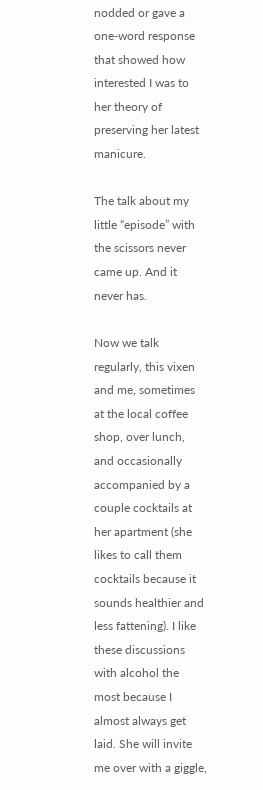nodded or gave a one-word response that showed how interested I was to her theory of preserving her latest manicure.

The talk about my little “episode” with the scissors never came up. And it never has.

Now we talk regularly, this vixen and me, sometimes at the local coffee shop, over lunch, and occasionally accompanied by a couple cocktails at her apartment (she likes to call them cocktails because it sounds healthier and less fattening). I like these discussions with alcohol the most because I almost always get laid. She will invite me over with a giggle,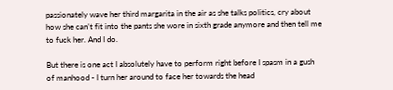passionately wave her third margarita in the air as she talks politics, cry about how she can’t fit into the pants she wore in sixth grade anymore and then tell me to fuck her. And I do.

But there is one act I absolutely have to perform right before I spasm in a gush of manhood - I turn her around to face her towards the head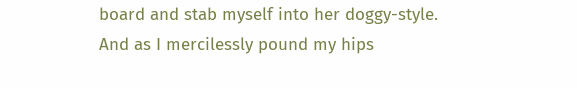board and stab myself into her doggy-style. And as I mercilessly pound my hips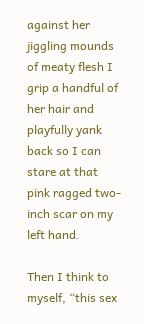against her jiggling mounds of meaty flesh I grip a handful of her hair and playfully yank back so I can stare at that pink ragged two-inch scar on my left hand.

Then I think to myself, “this sex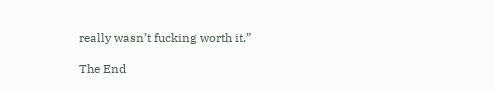really wasn’t fucking worth it.”

The End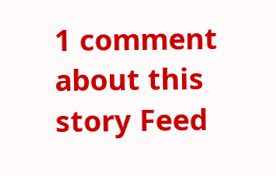1 comment about this story Feed